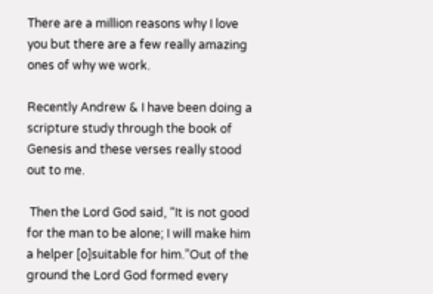There are a million reasons why I love you but there are a few really amazing ones of why we work.

Recently Andrew & I have been doing a scripture study through the book of Genesis and these verses really stood out to me.

 Then the Lord God said, “It is not good for the man to be alone; I will make him a helper [o]suitable for him.”Out of the ground the Lord God formed every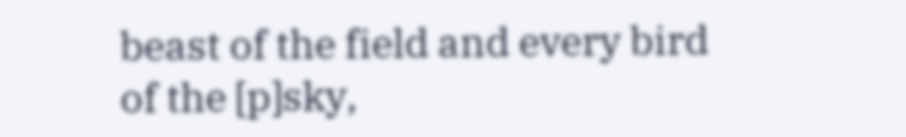beast of the field and every bird of the [p]sky,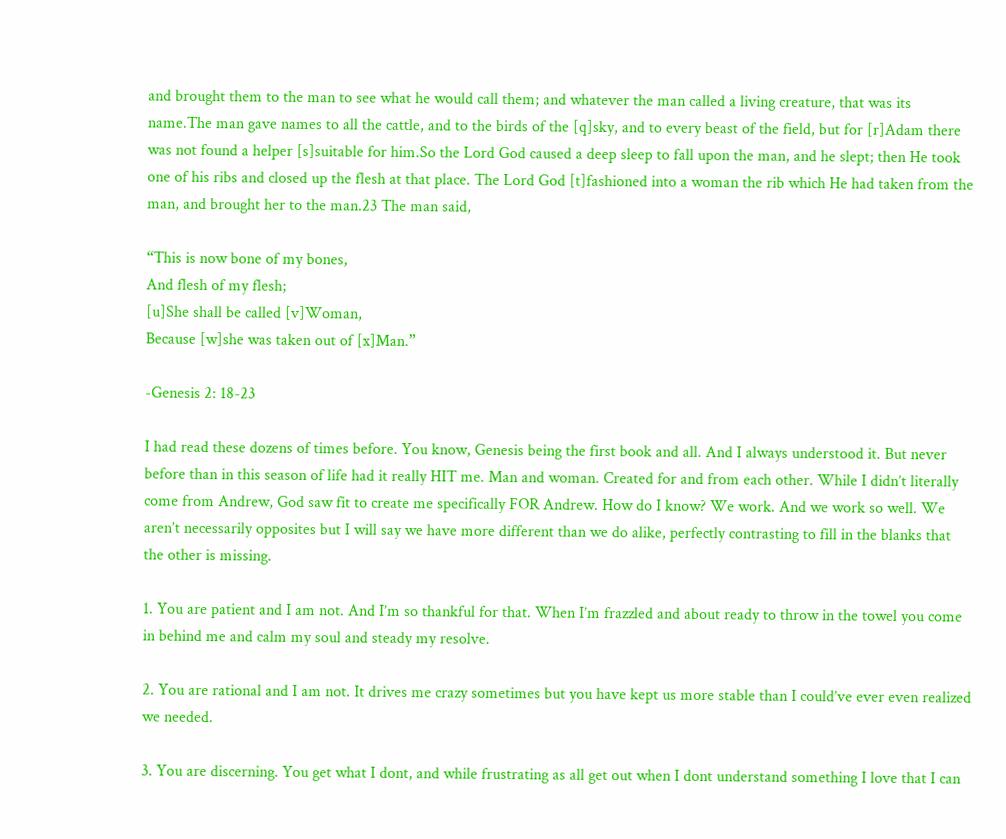and brought them to the man to see what he would call them; and whatever the man called a living creature, that was its name.The man gave names to all the cattle, and to the birds of the [q]sky, and to every beast of the field, but for [r]Adam there was not found a helper [s]suitable for him.So the Lord God caused a deep sleep to fall upon the man, and he slept; then He took one of his ribs and closed up the flesh at that place. The Lord God [t]fashioned into a woman the rib which He had taken from the man, and brought her to the man.23 The man said,

“This is now bone of my bones,
And flesh of my flesh;
[u]She shall be called [v]Woman,
Because [w]she was taken out of [x]Man.”

-Genesis 2: 18-23

I had read these dozens of times before. You know, Genesis being the first book and all. And I always understood it. But never before than in this season of life had it really HIT me. Man and woman. Created for and from each other. While I didn’t literally come from Andrew, God saw fit to create me specifically FOR Andrew. How do I know? We work. And we work so well. We aren’t necessarily opposites but I will say we have more different than we do alike, perfectly contrasting to fill in the blanks that the other is missing.

1. You are patient and I am not. And I’m so thankful for that. When I’m frazzled and about ready to throw in the towel you come in behind me and calm my soul and steady my resolve.

2. You are rational and I am not. It drives me crazy sometimes but you have kept us more stable than I could’ve ever even realized we needed.

3. You are discerning. You get what I dont, and while frustrating as all get out when I dont understand something I love that I can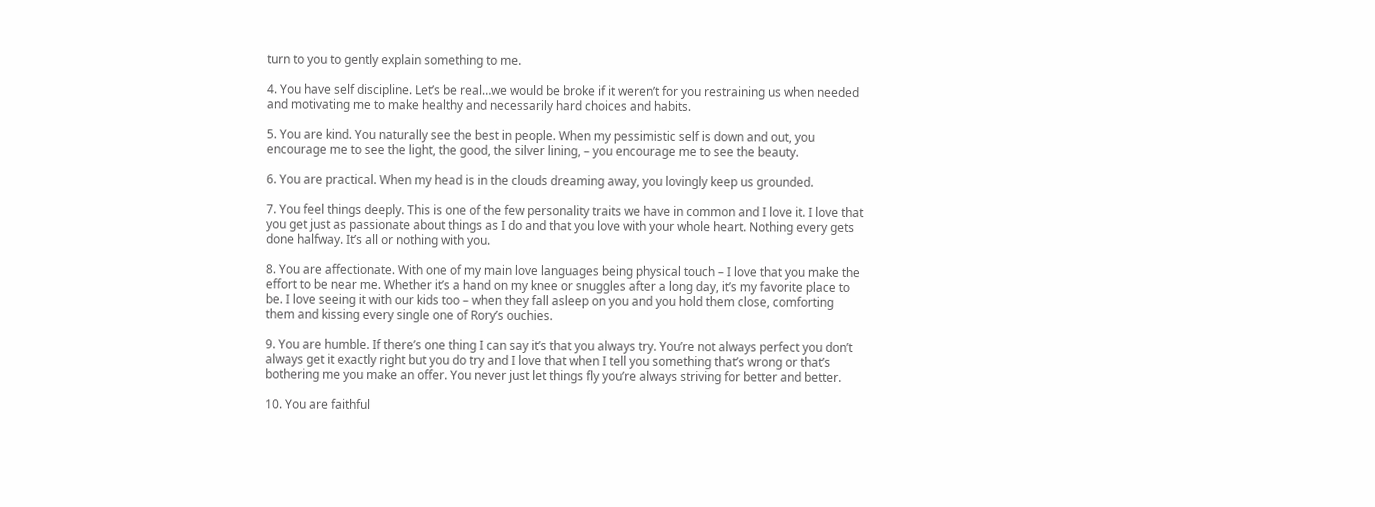turn to you to gently explain something to me.

4. You have self discipline. Let’s be real…we would be broke if it weren’t for you restraining us when needed and motivating me to make healthy and necessarily hard choices and habits.

5. You are kind. You naturally see the best in people. When my pessimistic self is down and out, you encourage me to see the light, the good, the silver lining, – you encourage me to see the beauty.

6. You are practical. When my head is in the clouds dreaming away, you lovingly keep us grounded.

7. You feel things deeply. This is one of the few personality traits we have in common and I love it. I love that you get just as passionate about things as I do and that you love with your whole heart. Nothing every gets done halfway. It’s all or nothing with you.

8. You are affectionate. With one of my main love languages being physical touch – I love that you make the effort to be near me. Whether it’s a hand on my knee or snuggles after a long day, it’s my favorite place to be. I love seeing it with our kids too – when they fall asleep on you and you hold them close, comforting them and kissing every single one of Rory’s ouchies.

9. You are humble. If there’s one thing I can say it’s that you always try. You’re not always perfect you don’t always get it exactly right but you do try and I love that when I tell you something that’s wrong or that’s bothering me you make an offer. You never just let things fly you’re always striving for better and better.

10. You are faithful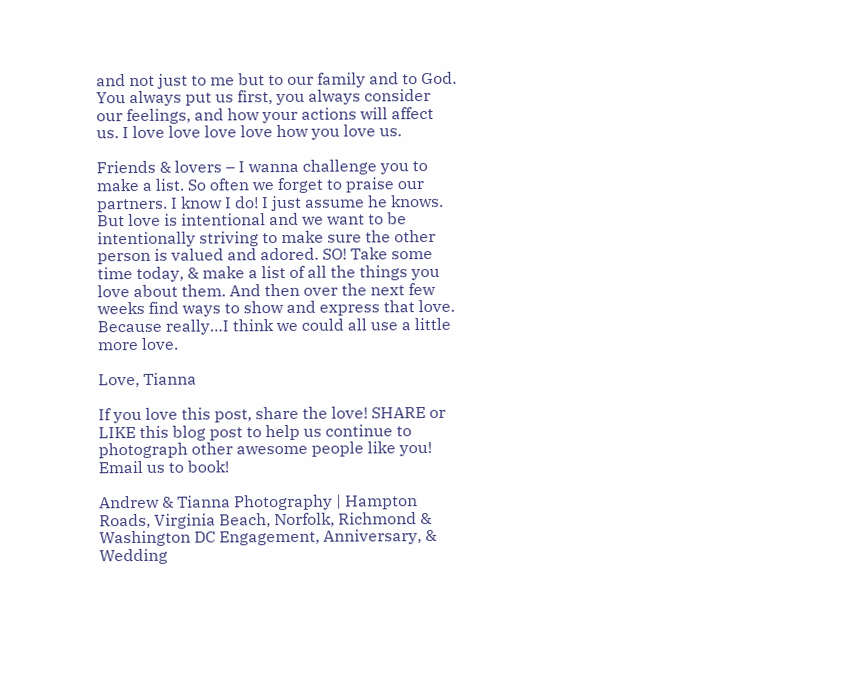and not just to me but to our family and to God. You always put us first, you always consider our feelings, and how your actions will affect us. I love love love love how you love us.

Friends & lovers – I wanna challenge you to make a list. So often we forget to praise our partners. I know I do! I just assume he knows. But love is intentional and we want to be intentionally striving to make sure the other person is valued and adored. SO! Take some time today, & make a list of all the things you love about them. And then over the next few weeks find ways to show and express that love. Because really…I think we could all use a little more love.

Love, Tianna

If you love this post, share the love! SHARE or LIKE this blog post to help us continue to photograph other awesome people like you! Email us to book!

Andrew & Tianna Photography | Hampton Roads, Virginia Beach, Norfolk, Richmond & Washington DC Engagement, Anniversary, & Wedding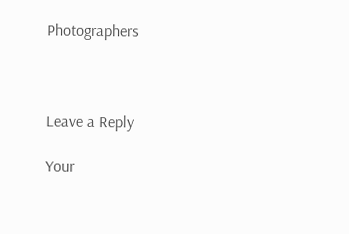Photographers



Leave a Reply

Your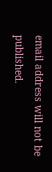email address will not be published.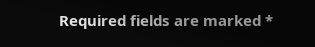Required fields are marked *